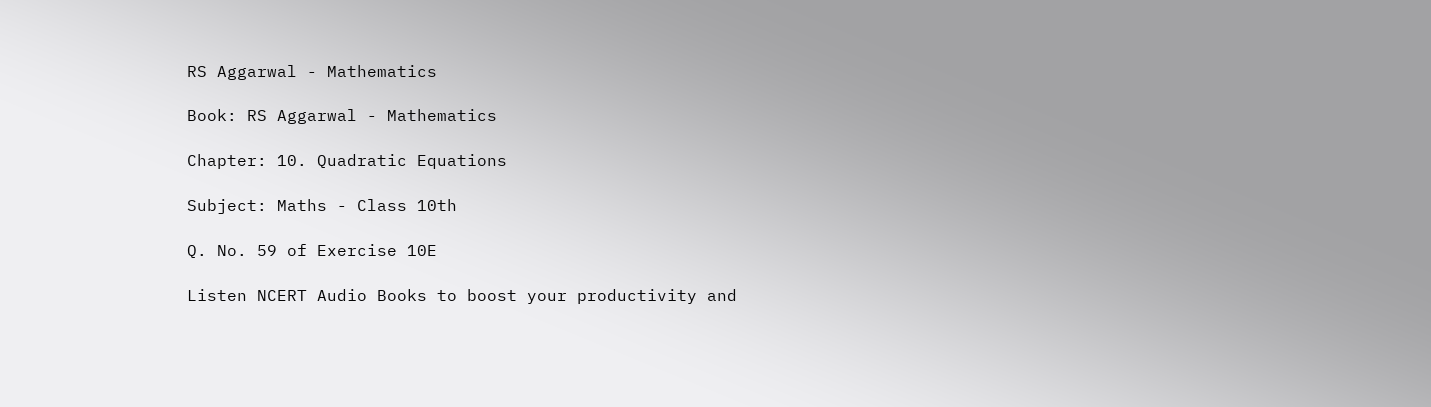RS Aggarwal - Mathematics

Book: RS Aggarwal - Mathematics

Chapter: 10. Quadratic Equations

Subject: Maths - Class 10th

Q. No. 59 of Exercise 10E

Listen NCERT Audio Books to boost your productivity and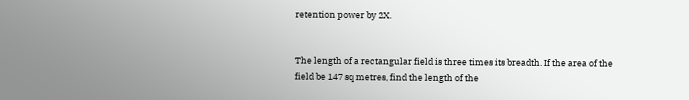retention power by 2X.


The length of a rectangular field is three times its breadth. If the area of the field be 147 sq metres, find the length of the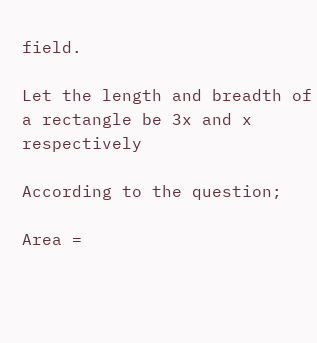field.

Let the length and breadth of a rectangle be 3x and x respectively

According to the question;

Area =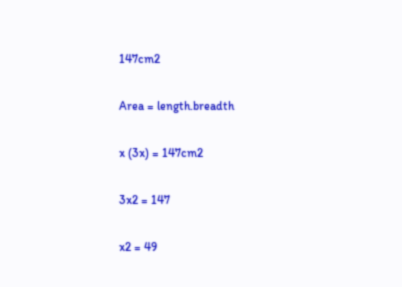147cm2

Area = length.breadth

x (3x) = 147cm2

3x2 = 147

x2 = 49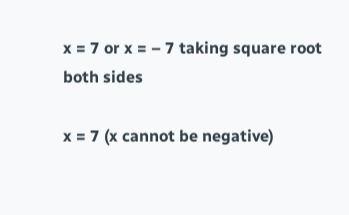x = 7 or x = – 7 taking square root both sides

x = 7 (x cannot be negative)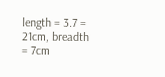length = 3.7 = 21cm, breadth = 7cm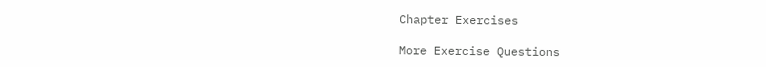Chapter Exercises

More Exercise Questions